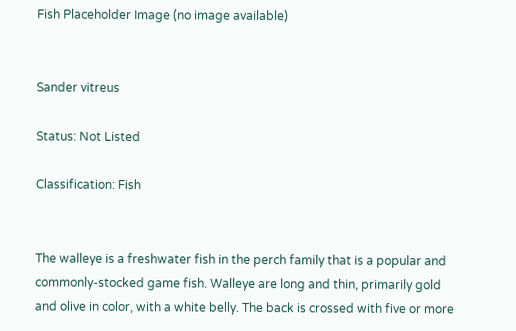Fish Placeholder Image (no image available)


Sander vitreus

Status: Not Listed

Classification: Fish


The walleye is a freshwater fish in the perch family that is a popular and commonly-stocked game fish. Walleye are long and thin, primarily gold and olive in color, with a white belly. The back is crossed with five or more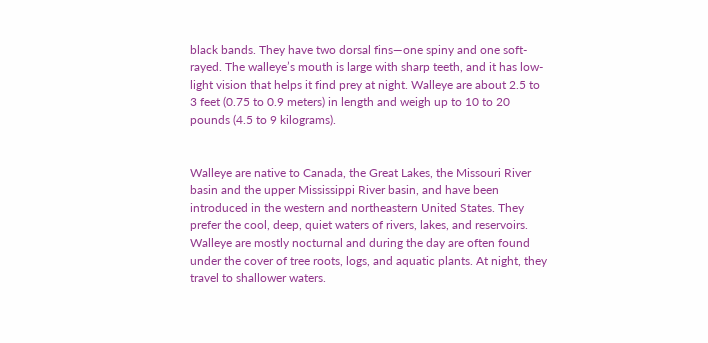black bands. They have two dorsal fins—one spiny and one soft-rayed. The walleye’s mouth is large with sharp teeth, and it has low-light vision that helps it find prey at night. Walleye are about 2.5 to 3 feet (0.75 to 0.9 meters) in length and weigh up to 10 to 20 pounds (4.5 to 9 kilograms).


Walleye are native to Canada, the Great Lakes, the Missouri River basin and the upper Mississippi River basin, and have been introduced in the western and northeastern United States. They prefer the cool, deep, quiet waters of rivers, lakes, and reservoirs. Walleye are mostly nocturnal and during the day are often found under the cover of tree roots, logs, and aquatic plants. At night, they travel to shallower waters.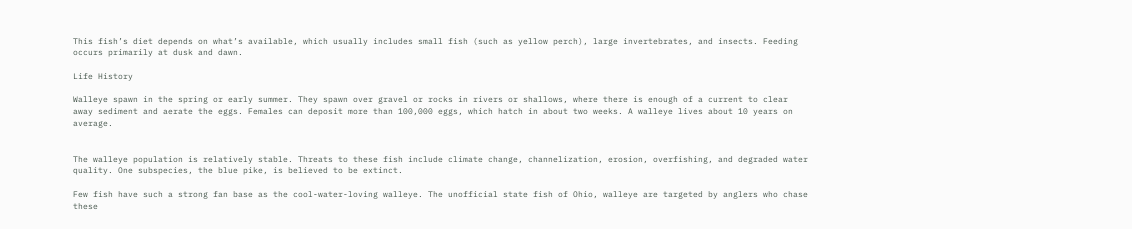This fish’s diet depends on what’s available, which usually includes small fish (such as yellow perch), large invertebrates, and insects. Feeding occurs primarily at dusk and dawn.

Life History

Walleye spawn in the spring or early summer. They spawn over gravel or rocks in rivers or shallows, where there is enough of a current to clear away sediment and aerate the eggs. Females can deposit more than 100,000 eggs, which hatch in about two weeks. A walleye lives about 10 years on average.


The walleye population is relatively stable. Threats to these fish include climate change, channelization, erosion, overfishing, and degraded water quality. One subspecies, the blue pike, is believed to be extinct.

Few fish have such a strong fan base as the cool-water-loving walleye. The unofficial state fish of Ohio, walleye are targeted by anglers who chase these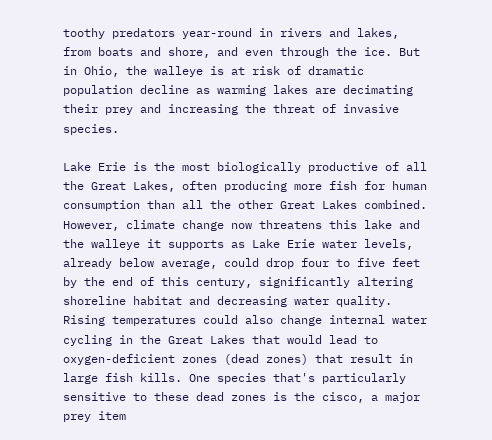toothy predators year-round in rivers and lakes, from boats and shore, and even through the ice. But in Ohio, the walleye is at risk of dramatic population decline as warming lakes are decimating their prey and increasing the threat of invasive species.

Lake Erie is the most biologically productive of all the Great Lakes, often producing more fish for human consumption than all the other Great Lakes combined. However, climate change now threatens this lake and the walleye it supports as Lake Erie water levels, already below average, could drop four to five feet by the end of this century, significantly altering shoreline habitat and decreasing water quality. Rising temperatures could also change internal water cycling in the Great Lakes that would lead to oxygen-deficient zones (dead zones) that result in large fish kills. One species that's particularly sensitive to these dead zones is the cisco, a major prey item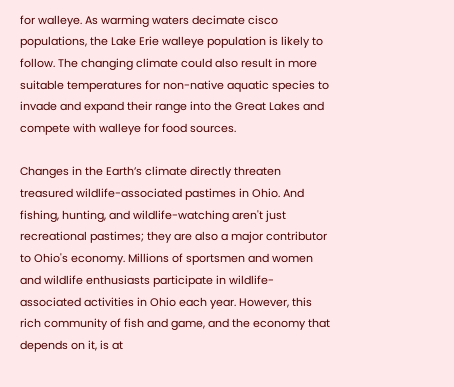for walleye. As warming waters decimate cisco populations, the Lake Erie walleye population is likely to follow. The changing climate could also result in more suitable temperatures for non-native aquatic species to invade and expand their range into the Great Lakes and compete with walleye for food sources.

Changes in the Earth’s climate directly threaten treasured wildlife-associated pastimes in Ohio. And fishing, hunting, and wildlife-watching aren't just recreational pastimes; they are also a major contributor to Ohio's economy. Millions of sportsmen and women and wildlife enthusiasts participate in wildlife-associated activities in Ohio each year. However, this rich community of fish and game, and the economy that depends on it, is at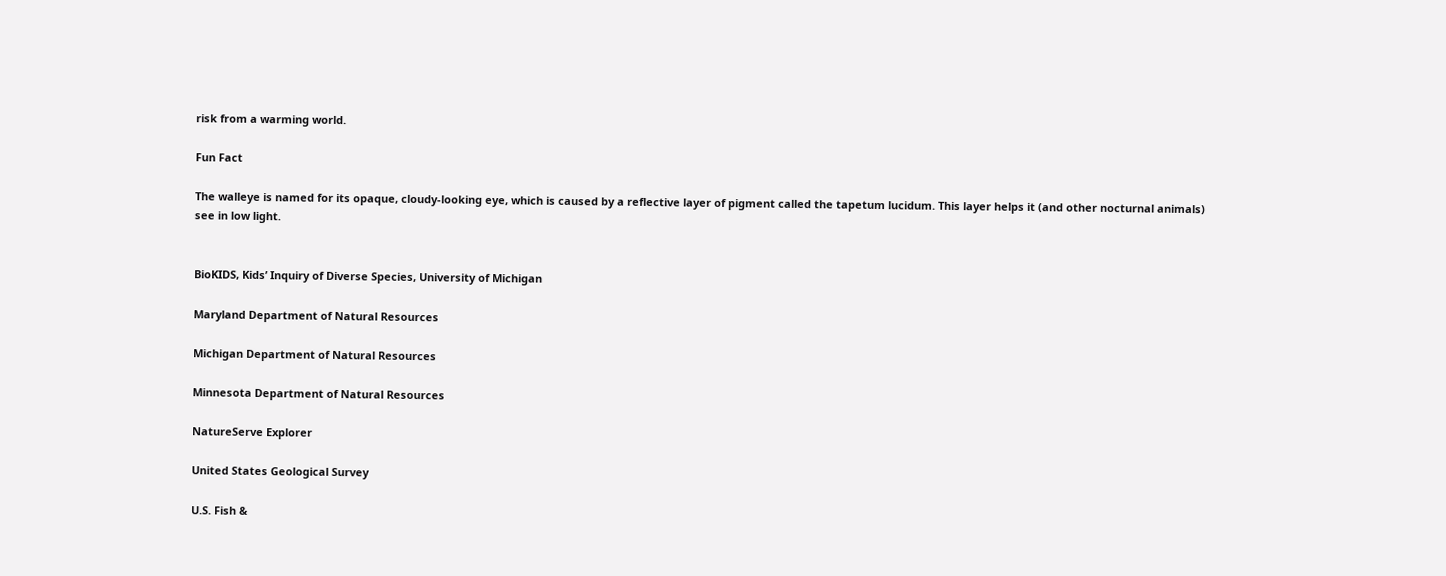risk from a warming world.

Fun Fact

The walleye is named for its opaque, cloudy-looking eye, which is caused by a reflective layer of pigment called the tapetum lucidum. This layer helps it (and other nocturnal animals) see in low light.


BioKIDS, Kids’ Inquiry of Diverse Species, University of Michigan

Maryland Department of Natural Resources

Michigan Department of Natural Resources

Minnesota Department of Natural Resources

NatureServe Explorer

United States Geological Survey

U.S. Fish &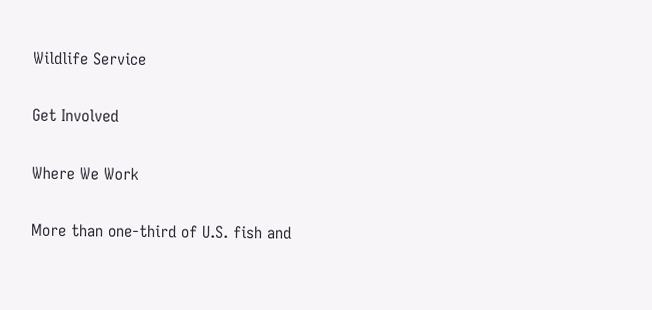Wildlife Service

Get Involved

Where We Work

More than one-third of U.S. fish and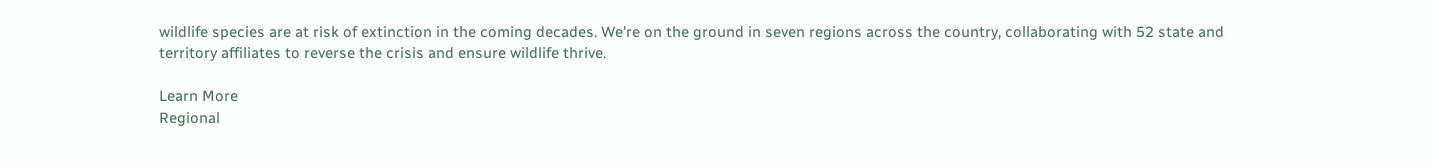wildlife species are at risk of extinction in the coming decades. We're on the ground in seven regions across the country, collaborating with 52 state and territory affiliates to reverse the crisis and ensure wildlife thrive.

Learn More
Regional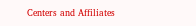Centers and Affiliates